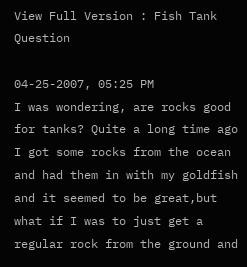View Full Version : Fish Tank Question

04-25-2007, 05:25 PM
I was wondering, are rocks good for tanks? Quite a long time ago I got some rocks from the ocean and had them in with my goldfish and it seemed to be great,but what if I was to just get a regular rock from the ground and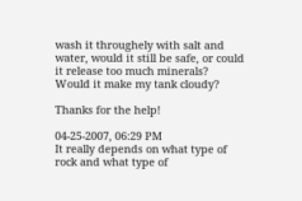wash it throughely with salt and water, would it still be safe, or could it release too much minerals? Would it make my tank cloudy?

Thanks for the help!

04-25-2007, 06:29 PM
It really depends on what type of rock and what type of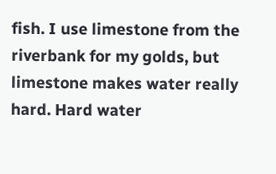fish. I use limestone from the riverbank for my golds, but limestone makes water really hard. Hard water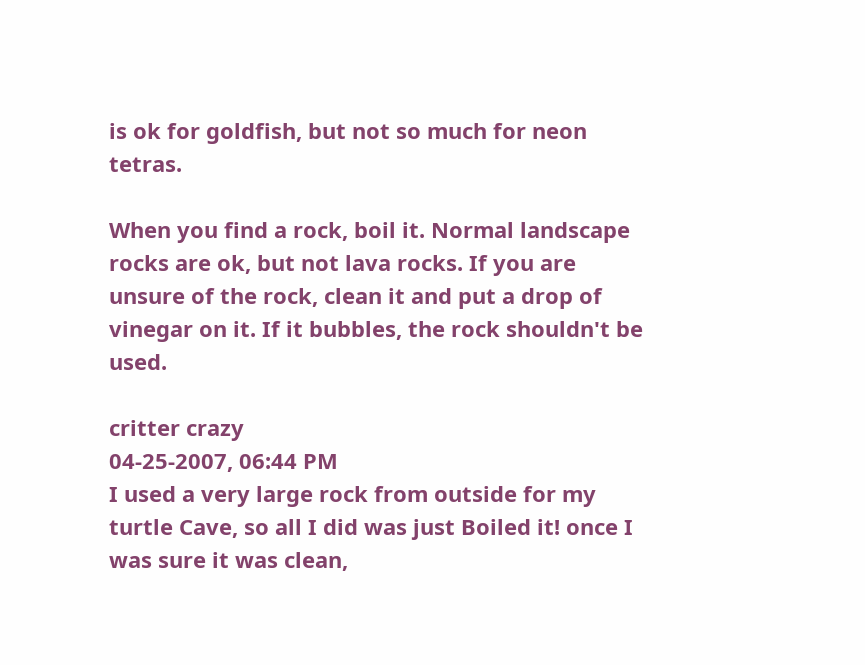is ok for goldfish, but not so much for neon tetras.

When you find a rock, boil it. Normal landscape rocks are ok, but not lava rocks. If you are unsure of the rock, clean it and put a drop of vinegar on it. If it bubbles, the rock shouldn't be used.

critter crazy
04-25-2007, 06:44 PM
I used a very large rock from outside for my turtle Cave, so all I did was just Boiled it! once I was sure it was clean,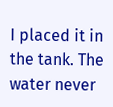I placed it in the tank. The water never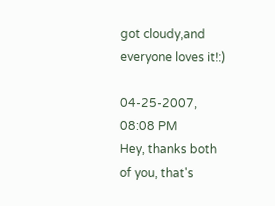got cloudy,and everyone loves it!:)

04-25-2007, 08:08 PM
Hey, thanks both of you, that's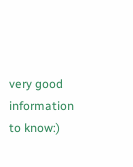very good information to know:)